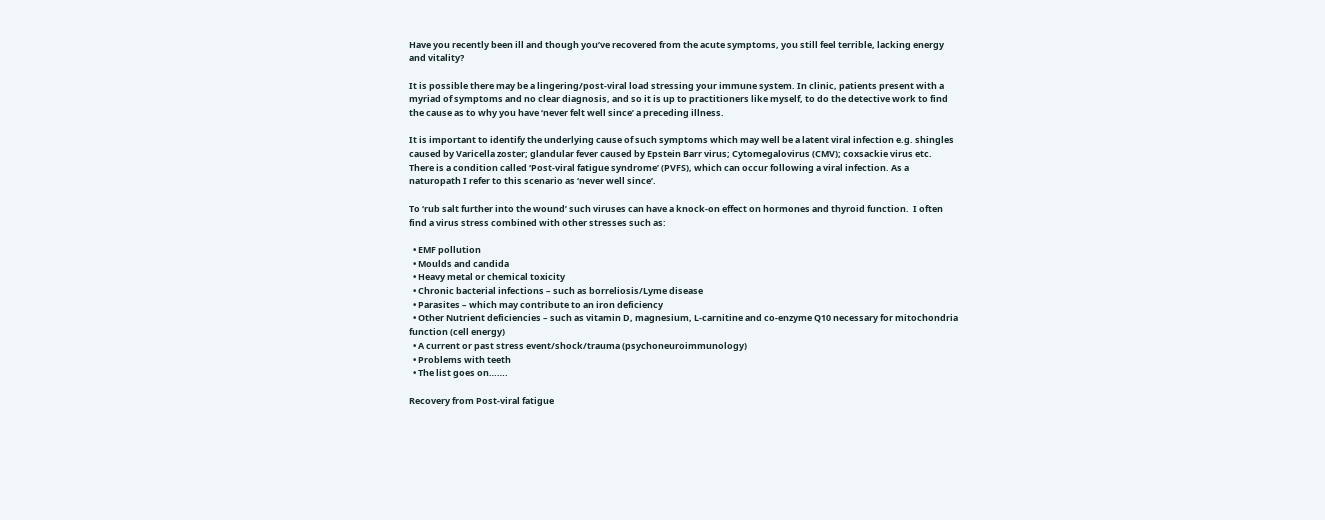Have you recently been ill and though you’ve recovered from the acute symptoms, you still feel terrible, lacking energy and vitality?

It is possible there may be a lingering/post-viral load stressing your immune system. In clinic, patients present with a myriad of symptoms and no clear diagnosis, and so it is up to practitioners like myself, to do the detective work to find the cause as to why you have ‘never felt well since’ a preceding illness.

It is important to identify the underlying cause of such symptoms which may well be a latent viral infection e.g. shingles caused by Varicella zoster; glandular fever caused by Epstein Barr virus; Cytomegalovirus (CMV); coxsackie virus etc. There is a condition called ‘Post-viral fatigue syndrome’ (PVFS), which can occur following a viral infection. As a naturopath I refer to this scenario as ‘never well since’.

To ‘rub salt further into the wound’ such viruses can have a knock-on effect on hormones and thyroid function.  I often find a virus stress combined with other stresses such as:

  • EMF pollution
  • Moulds and candida
  • Heavy metal or chemical toxicity
  • Chronic bacterial infections – such as borreliosis/Lyme disease
  • Parasites – which may contribute to an iron deficiency
  • Other Nutrient deficiencies – such as vitamin D, magnesium, L-carnitine and co-enzyme Q10 necessary for mitochondria function (cell energy)
  • A current or past stress event/shock/trauma (psychoneuroimmunology)
  • Problems with teeth
  • The list goes on…….

Recovery from Post-viral fatigue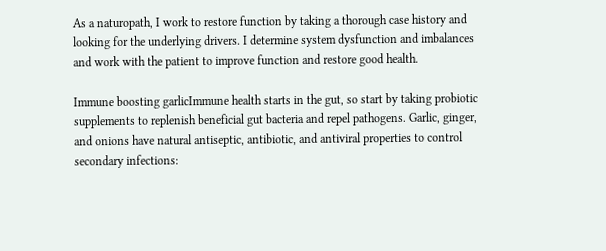As a naturopath, I work to restore function by taking a thorough case history and looking for the underlying drivers. I determine system dysfunction and imbalances and work with the patient to improve function and restore good health.

Immune boosting garlicImmune health starts in the gut, so start by taking probiotic supplements to replenish beneficial gut bacteria and repel pathogens. Garlic, ginger, and onions have natural antiseptic, antibiotic, and antiviral properties to control secondary infections: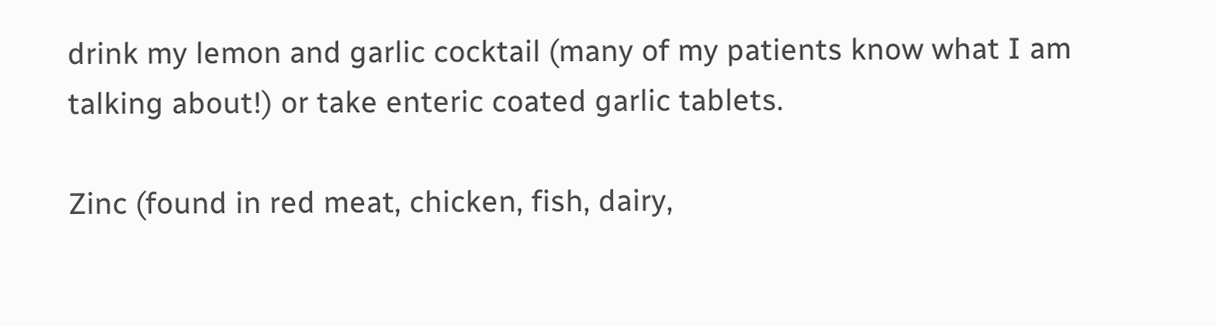drink my lemon and garlic cocktail (many of my patients know what I am talking about!) or take enteric coated garlic tablets.

Zinc (found in red meat, chicken, fish, dairy,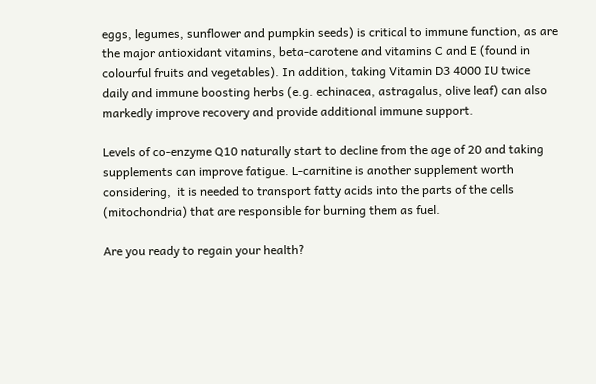eggs, legumes, sunflower and pumpkin seeds) is critical to immune function, as are the major antioxidant vitamins, beta-carotene and vitamins C and E (found in colourful fruits and vegetables). In addition, taking Vitamin D3 4000 IU twice daily and immune boosting herbs (e.g. echinacea, astragalus, olive leaf) can also markedly improve recovery and provide additional immune support.

Levels of co-enzyme Q10 naturally start to decline from the age of 20 and taking supplements can improve fatigue. L-carnitine is another supplement worth considering,  it is needed to transport fatty acids into the parts of the cells (mitochondria) that are responsible for burning them as fuel.

Are you ready to regain your health?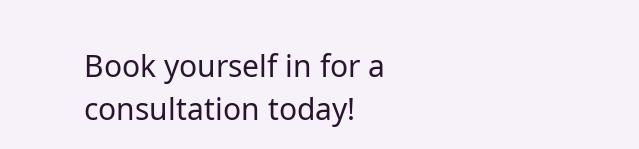Book yourself in for a consultation today!